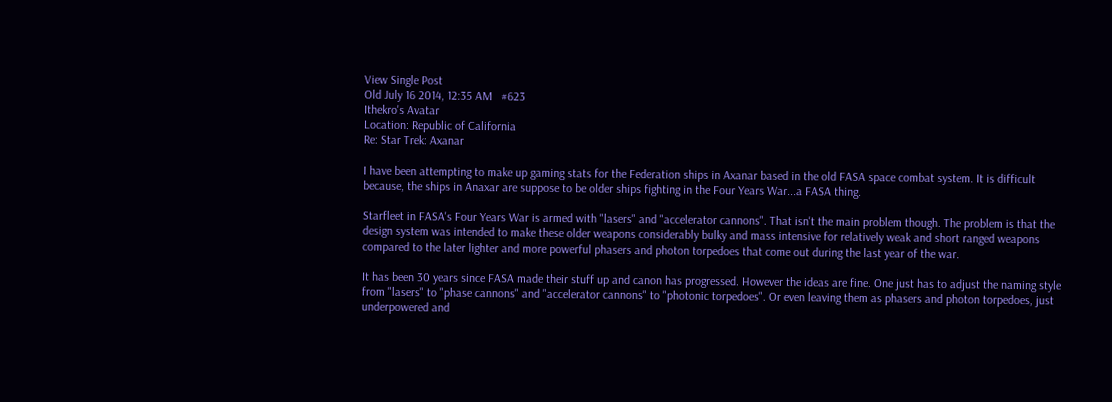View Single Post
Old July 16 2014, 12:35 AM   #623
Ithekro's Avatar
Location: Republic of California
Re: Star Trek: Axanar

I have been attempting to make up gaming stats for the Federation ships in Axanar based in the old FASA space combat system. It is difficult because, the ships in Anaxar are suppose to be older ships fighting in the Four Years War...a FASA thing.

Starfleet in FASA's Four Years War is armed with "lasers" and "accelerator cannons". That isn't the main problem though. The problem is that the design system was intended to make these older weapons considerably bulky and mass intensive for relatively weak and short ranged weapons compared to the later lighter and more powerful phasers and photon torpedoes that come out during the last year of the war.

It has been 30 years since FASA made their stuff up and canon has progressed. However the ideas are fine. One just has to adjust the naming style from "lasers" to "phase cannons" and "accelerator cannons" to "photonic torpedoes". Or even leaving them as phasers and photon torpedoes, just underpowered and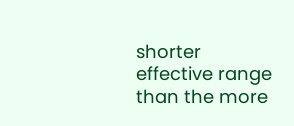shorter effective range than the more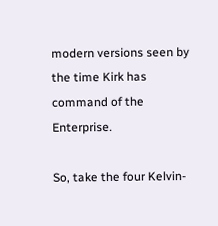modern versions seen by the time Kirk has command of the Enterprise.

So, take the four Kelvin-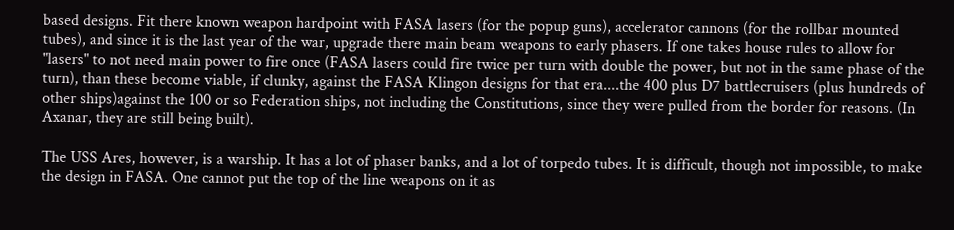based designs. Fit there known weapon hardpoint with FASA lasers (for the popup guns), accelerator cannons (for the rollbar mounted tubes), and since it is the last year of the war, upgrade there main beam weapons to early phasers. If one takes house rules to allow for "lasers" to not need main power to fire once (FASA lasers could fire twice per turn with double the power, but not in the same phase of the turn), than these become viable, if clunky, against the FASA Klingon designs for that era....the 400 plus D7 battlecruisers (plus hundreds of other ships)against the 100 or so Federation ships, not including the Constitutions, since they were pulled from the border for reasons. (In Axanar, they are still being built).

The USS Ares, however, is a warship. It has a lot of phaser banks, and a lot of torpedo tubes. It is difficult, though not impossible, to make the design in FASA. One cannot put the top of the line weapons on it as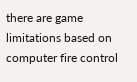there are game limitations based on computer fire control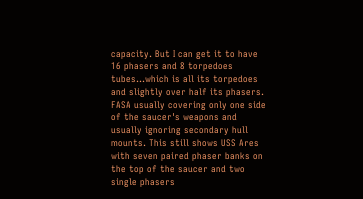capacity. But I can get it to have 16 phasers and 8 torpedoes tubes...which is all its torpedoes and slightly over half its phasers. FASA usually covering only one side of the saucer's weapons and usually ignoring secondary hull mounts. This still shows USS Ares with seven paired phaser banks on the top of the saucer and two single phasers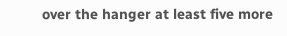over the hanger at least five more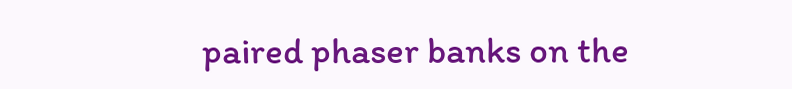paired phaser banks on the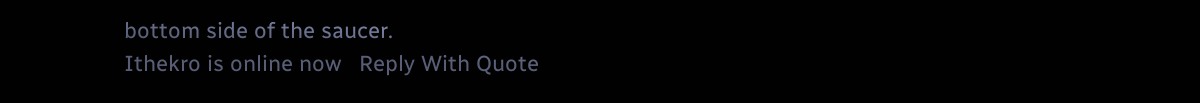bottom side of the saucer.
Ithekro is online now   Reply With Quote